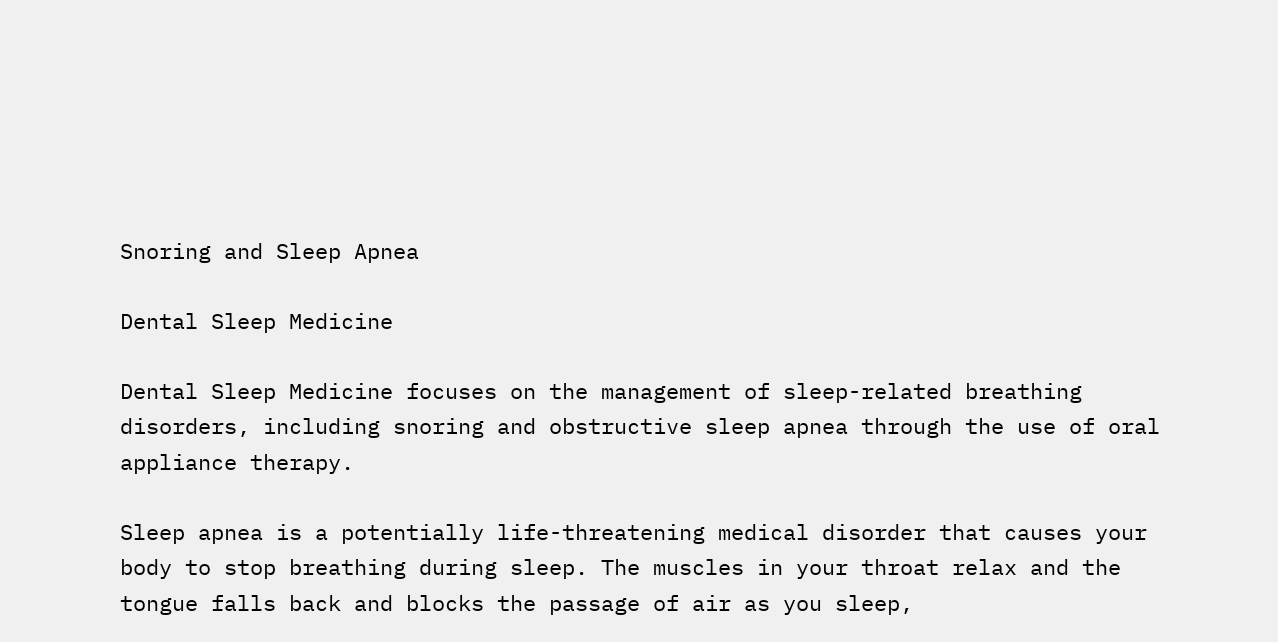Snoring and Sleep Apnea

Dental Sleep Medicine

Dental Sleep Medicine focuses on the management of sleep-related breathing disorders, including snoring and obstructive sleep apnea through the use of oral appliance therapy.

Sleep apnea is a potentially life-threatening medical disorder that causes your body to stop breathing during sleep. The muscles in your throat relax and the tongue falls back and blocks the passage of air as you sleep,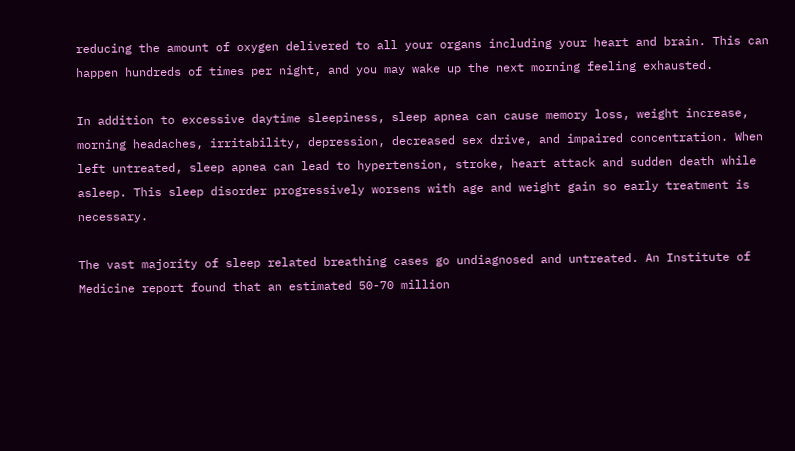reducing the amount of oxygen delivered to all your organs including your heart and brain. This can happen hundreds of times per night, and you may wake up the next morning feeling exhausted.

In addition to excessive daytime sleepiness, sleep apnea can cause memory loss, weight increase, morning headaches, irritability, depression, decreased sex drive, and impaired concentration. When left untreated, sleep apnea can lead to hypertension, stroke, heart attack and sudden death while asleep. This sleep disorder progressively worsens with age and weight gain so early treatment is necessary.

The vast majority of sleep related breathing cases go undiagnosed and untreated. An Institute of Medicine report found that an estimated 50-70 million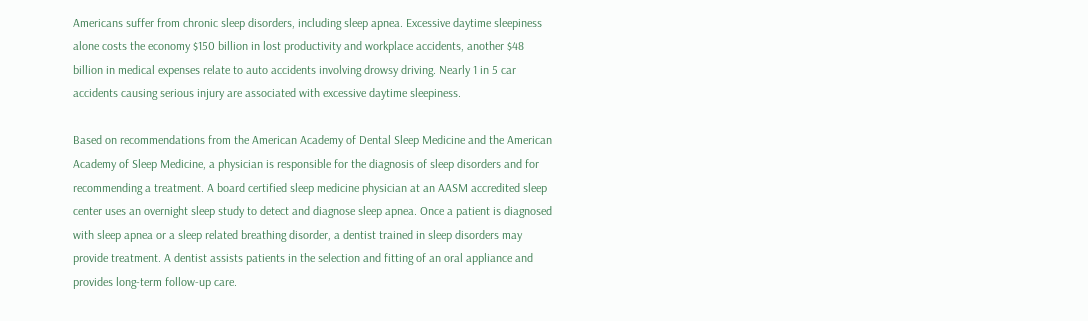Americans suffer from chronic sleep disorders, including sleep apnea. Excessive daytime sleepiness alone costs the economy $150 billion in lost productivity and workplace accidents, another $48 billion in medical expenses relate to auto accidents involving drowsy driving. Nearly 1 in 5 car accidents causing serious injury are associated with excessive daytime sleepiness.

Based on recommendations from the American Academy of Dental Sleep Medicine and the American Academy of Sleep Medicine, a physician is responsible for the diagnosis of sleep disorders and for recommending a treatment. A board certified sleep medicine physician at an AASM accredited sleep center uses an overnight sleep study to detect and diagnose sleep apnea. Once a patient is diagnosed with sleep apnea or a sleep related breathing disorder, a dentist trained in sleep disorders may provide treatment. A dentist assists patients in the selection and fitting of an oral appliance and provides long-term follow-up care.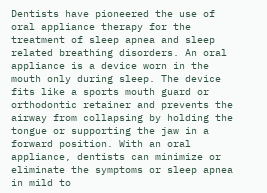Dentists have pioneered the use of oral appliance therapy for the treatment of sleep apnea and sleep related breathing disorders. An oral appliance is a device worn in the mouth only during sleep. The device fits like a sports mouth guard or orthodontic retainer and prevents the airway from collapsing by holding the tongue or supporting the jaw in a forward position. With an oral appliance, dentists can minimize or eliminate the symptoms or sleep apnea in mild to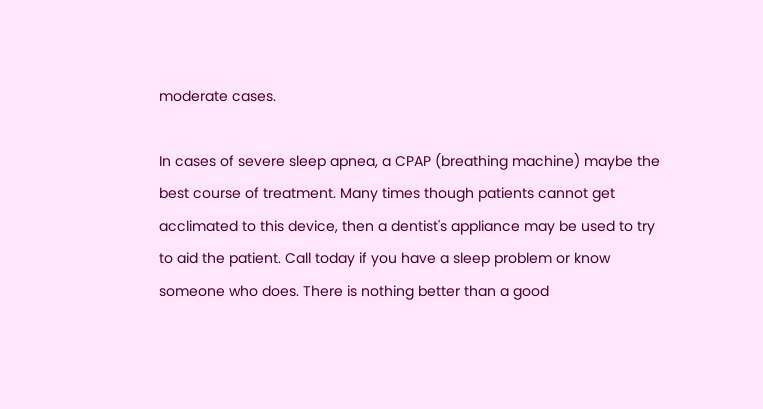moderate cases.

In cases of severe sleep apnea, a CPAP (breathing machine) maybe the best course of treatment. Many times though patients cannot get acclimated to this device, then a dentist's appliance may be used to try to aid the patient. Call today if you have a sleep problem or know someone who does. There is nothing better than a good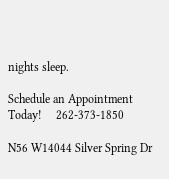nights sleep.

Schedule an Appointment Today!     262-373-1850

N56 W14044 Silver Spring Dr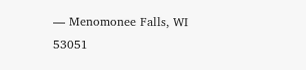— Menomonee Falls, WI 53051